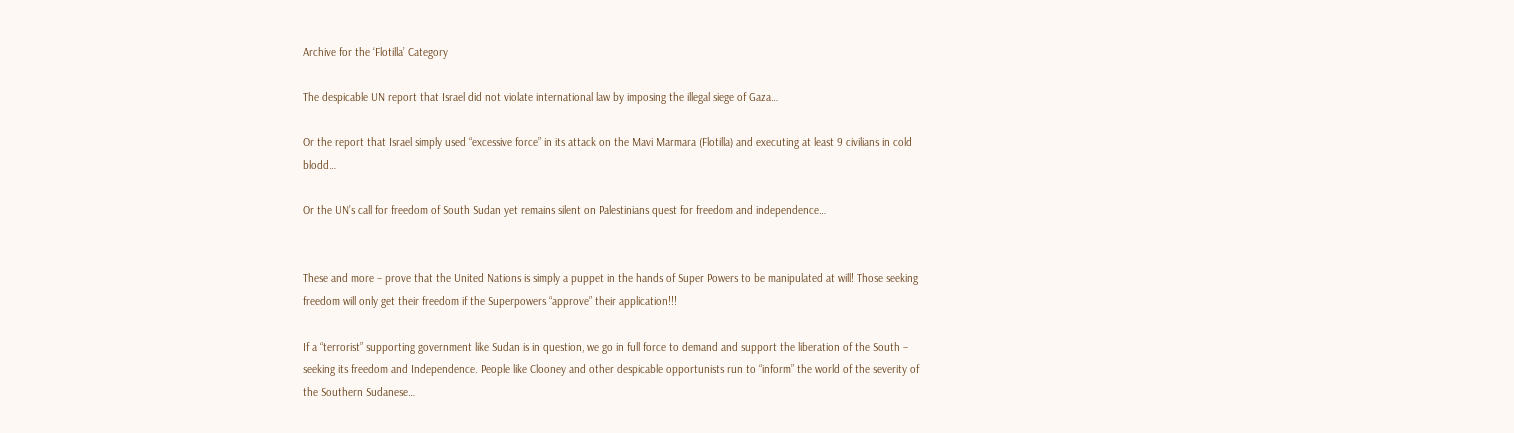Archive for the ‘Flotilla’ Category

The despicable UN report that Israel did not violate international law by imposing the illegal siege of Gaza…

Or the report that Israel simply used “excessive force” in its attack on the Mavi Marmara (Flotilla) and executing at least 9 civilians in cold blodd…

Or the UN’s call for freedom of South Sudan yet remains silent on Palestinians quest for freedom and independence…


These and more – prove that the United Nations is simply a puppet in the hands of Super Powers to be manipulated at will! Those seeking freedom will only get their freedom if the Superpowers “approve” their application!!!

If a “terrorist” supporting government like Sudan is in question, we go in full force to demand and support the liberation of the South – seeking its freedom and Independence. People like Clooney and other despicable opportunists run to “inform” the world of the severity of the Southern Sudanese…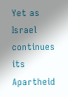Yet as Israel continues its Apartheid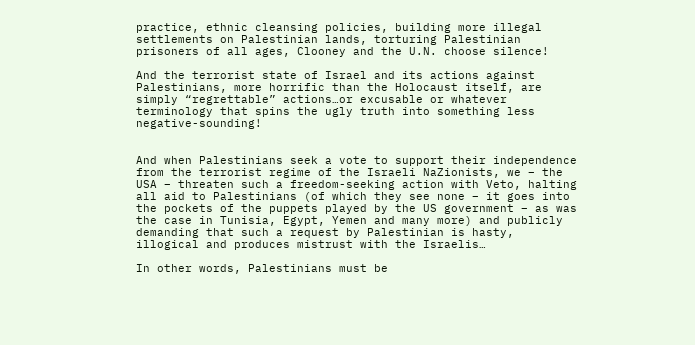practice, ethnic cleansing policies, building more illegal settlements on Palestinian lands, torturing Palestinian prisoners of all ages, Clooney and the U.N. choose silence!

And the terrorist state of Israel and its actions against Palestinians, more horrific than the Holocaust itself, are simply “regrettable” actions…or excusable or whatever terminology that spins the ugly truth into something less negative-sounding!


And when Palestinians seek a vote to support their independence from the terrorist regime of the Israeli NaZionists, we – the USA – threaten such a freedom-seeking action with Veto, halting all aid to Palestinians (of which they see none – it goes into the pockets of the puppets played by the US government – as was the case in Tunisia, Egypt, Yemen and many more) and publicly demanding that such a request by Palestinian is hasty, illogical and produces mistrust with the Israelis…

In other words, Palestinians must be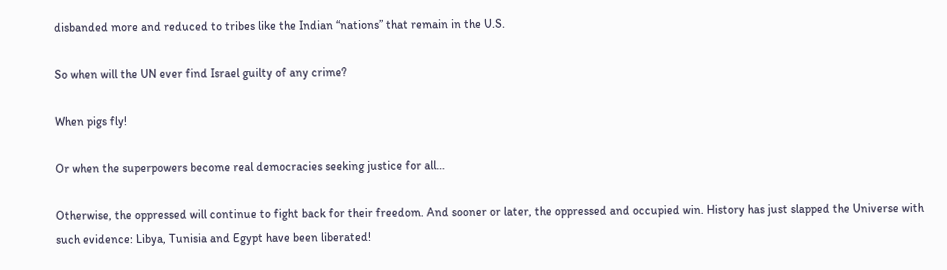disbanded more and reduced to tribes like the Indian “nations” that remain in the U.S.

So when will the UN ever find Israel guilty of any crime?

When pigs fly!

Or when the superpowers become real democracies seeking justice for all…

Otherwise, the oppressed will continue to fight back for their freedom. And sooner or later, the oppressed and occupied win. History has just slapped the Universe with such evidence: Libya, Tunisia and Egypt have been liberated!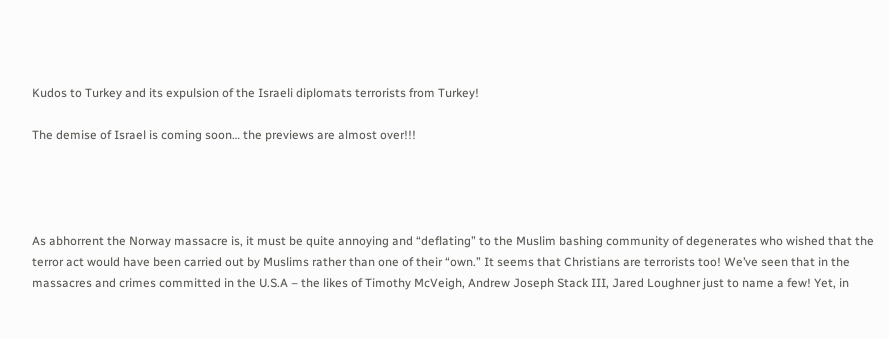Kudos to Turkey and its expulsion of the Israeli diplomats terrorists from Turkey!

The demise of Israel is coming soon… the previews are almost over!!!




As abhorrent the Norway massacre is, it must be quite annoying and “deflating” to the Muslim bashing community of degenerates who wished that the terror act would have been carried out by Muslims rather than one of their “own.” It seems that Christians are terrorists too! We’ve seen that in the massacres and crimes committed in the U.S.A – the likes of Timothy McVeigh, Andrew Joseph Stack III, Jared Loughner just to name a few! Yet, in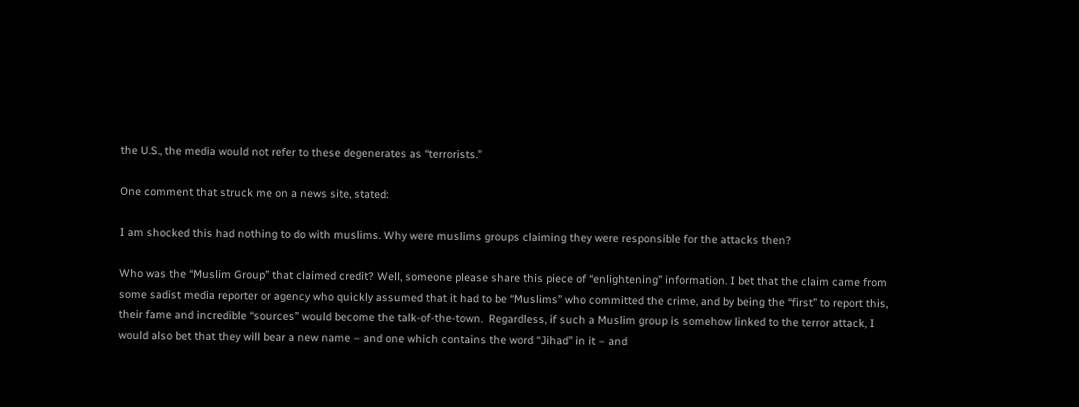the U.S., the media would not refer to these degenerates as “terrorists.”

One comment that struck me on a news site, stated:

I am shocked this had nothing to do with muslims. Why were muslims groups claiming they were responsible for the attacks then?

Who was the “Muslim Group” that claimed credit? Well, someone please share this piece of “enlightening” information. I bet that the claim came from some sadist media reporter or agency who quickly assumed that it had to be “Muslims” who committed the crime, and by being the “first” to report this, their fame and incredible “sources” would become the talk-of-the-town.  Regardless, if such a Muslim group is somehow linked to the terror attack, I would also bet that they will bear a new name – and one which contains the word “Jihad” in it – and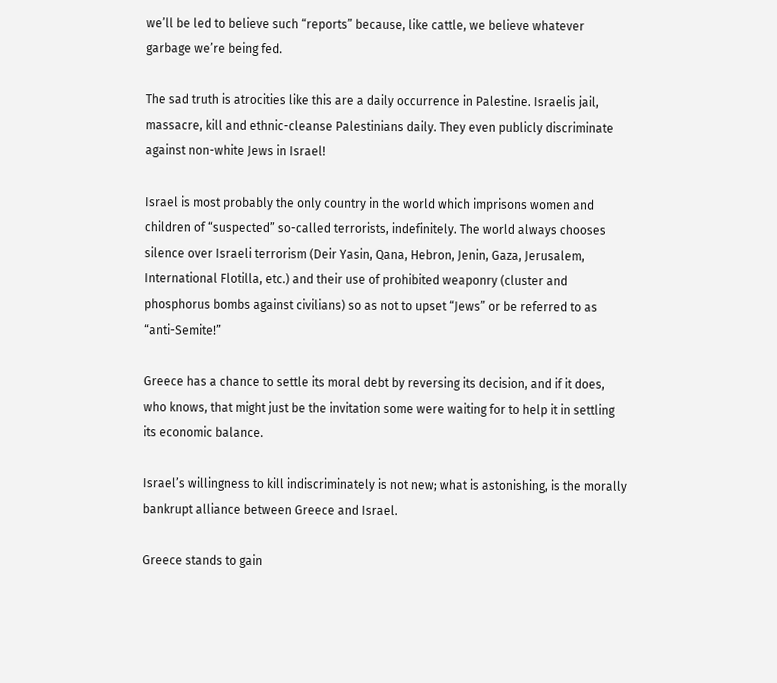we’ll be led to believe such “reports” because, like cattle, we believe whatever garbage we’re being fed.

The sad truth is atrocities like this are a daily occurrence in Palestine. Israelis jail, massacre, kill and ethnic-cleanse Palestinians daily. They even publicly discriminate against non-white Jews in Israel!

Israel is most probably the only country in the world which imprisons women and children of “suspected” so-called terrorists, indefinitely. The world always chooses silence over Israeli terrorism (Deir Yasin, Qana, Hebron, Jenin, Gaza, Jerusalem, International Flotilla, etc.) and their use of prohibited weaponry (cluster and phosphorus bombs against civilians) so as not to upset “Jews” or be referred to as “anti-Semite!”

Greece has a chance to settle its moral debt by reversing its decision, and if it does, who knows, that might just be the invitation some were waiting for to help it in settling its economic balance.

Israel’s willingness to kill indiscriminately is not new; what is astonishing, is the morally bankrupt alliance between Greece and Israel.

Greece stands to gain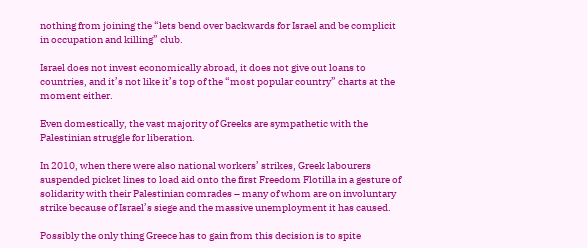nothing from joining the “lets bend over backwards for Israel and be complicit in occupation and killing” club.

Israel does not invest economically abroad, it does not give out loans to countries, and it’s not like it’s top of the “most popular country” charts at the moment either.

Even domestically, the vast majority of Greeks are sympathetic with the Palestinian struggle for liberation.

In 2010, when there were also national workers’ strikes, Greek labourers suspended picket lines to load aid onto the first Freedom Flotilla in a gesture of solidarity with their Palestinian comrades – many of whom are on involuntary strike because of Israel’s siege and the massive unemployment it has caused.

Possibly the only thing Greece has to gain from this decision is to spite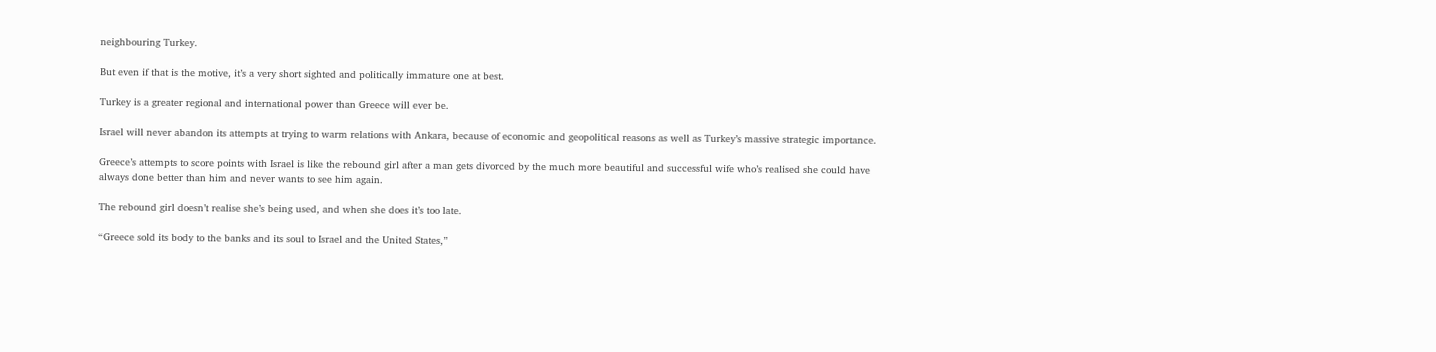neighbouring Turkey.

But even if that is the motive, it’s a very short sighted and politically immature one at best.

Turkey is a greater regional and international power than Greece will ever be.

Israel will never abandon its attempts at trying to warm relations with Ankara, because of economic and geopolitical reasons as well as Turkey’s massive strategic importance.

Greece’s attempts to score points with Israel is like the rebound girl after a man gets divorced by the much more beautiful and successful wife who’s realised she could have always done better than him and never wants to see him again.

The rebound girl doesn’t realise she’s being used, and when she does it’s too late.

“Greece sold its body to the banks and its soul to Israel and the United States,”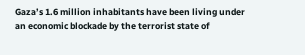Gaza’s 1.6 million inhabitants have been living under an economic blockade by the terrorist state of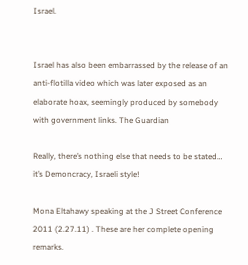Israel.


Israel has also been embarrassed by the release of an anti-flotilla video which was later exposed as an elaborate hoax, seemingly produced by somebody with government links. The Guardian

Really, there’s nothing else that needs to be stated… it’s Demoncracy, Israeli style!

Mona Eltahawy speaking at the J Street Conference 2011 (2.27.11) . These are her complete opening remarks.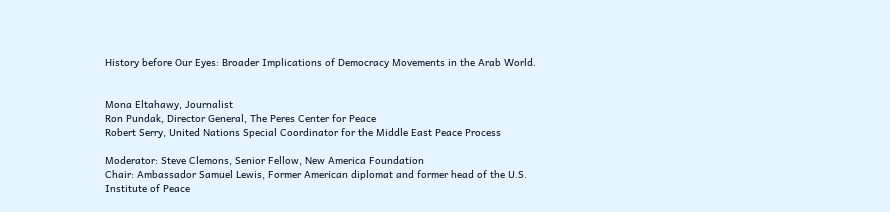History before Our Eyes: Broader Implications of Democracy Movements in the Arab World.


Mona Eltahawy, Journalist
Ron Pundak, Director General, The Peres Center for Peace
Robert Serry, United Nations Special Coordinator for the Middle East Peace Process

Moderator: Steve Clemons, Senior Fellow, New America Foundation
Chair: Ambassador Samuel Lewis, Former American diplomat and former head of the U.S. Institute of Peace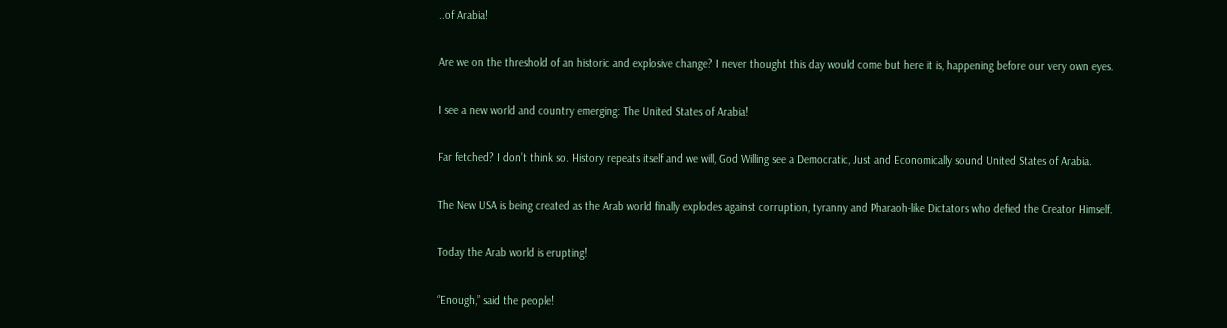..of Arabia!

Are we on the threshold of an historic and explosive change? I never thought this day would come but here it is, happening before our very own eyes.

I see a new world and country emerging: The United States of Arabia!

Far fetched? I don’t think so. History repeats itself and we will, God Willing see a Democratic, Just and Economically sound United States of Arabia.

The New USA is being created as the Arab world finally explodes against corruption, tyranny and Pharaoh-like Dictators who defied the Creator Himself.

Today the Arab world is erupting!

“Enough,” said the people!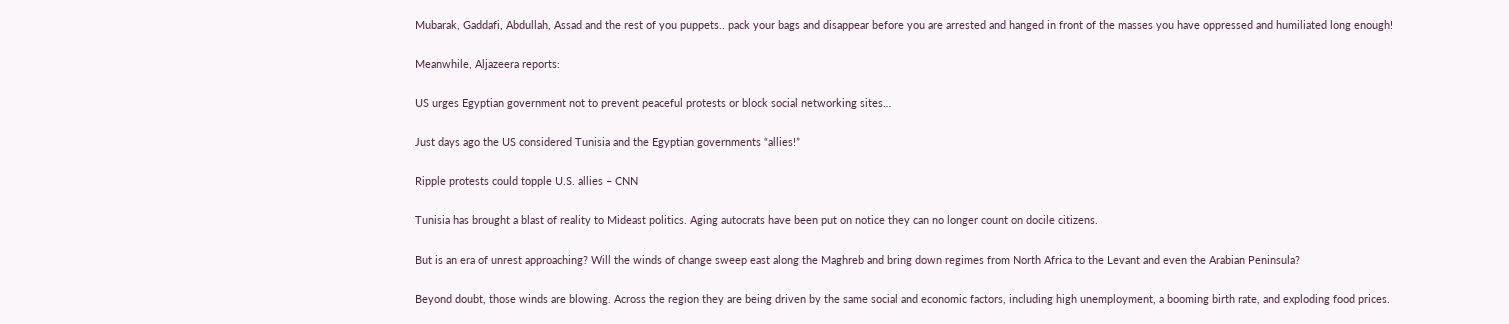Mubarak, Gaddafi, Abdullah, Assad and the rest of you puppets.. pack your bags and disappear before you are arrested and hanged in front of the masses you have oppressed and humiliated long enough!

Meanwhile, Aljazeera reports:

US urges Egyptian government not to prevent peaceful protests or block social networking sites…

Just days ago the US considered Tunisia and the Egyptian governments “allies!”

Ripple protests could topple U.S. allies – CNN

Tunisia has brought a blast of reality to Mideast politics. Aging autocrats have been put on notice they can no longer count on docile citizens.

But is an era of unrest approaching? Will the winds of change sweep east along the Maghreb and bring down regimes from North Africa to the Levant and even the Arabian Peninsula?

Beyond doubt, those winds are blowing. Across the region they are being driven by the same social and economic factors, including high unemployment, a booming birth rate, and exploding food prices.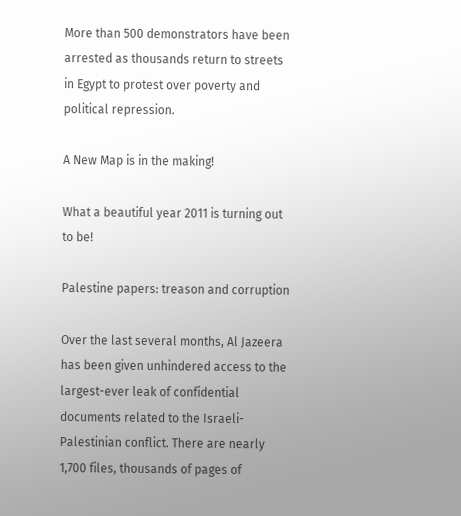More than 500 demonstrators have been arrested as thousands return to streets in Egypt to protest over poverty and political repression.

A New Map is in the making!

What a beautiful year 2011 is turning out to be!

Palestine papers: treason and corruption

Over the last several months, Al Jazeera has been given unhindered access to the largest-ever leak of confidential documents related to the Israeli-Palestinian conflict. There are nearly 1,700 files, thousands of pages of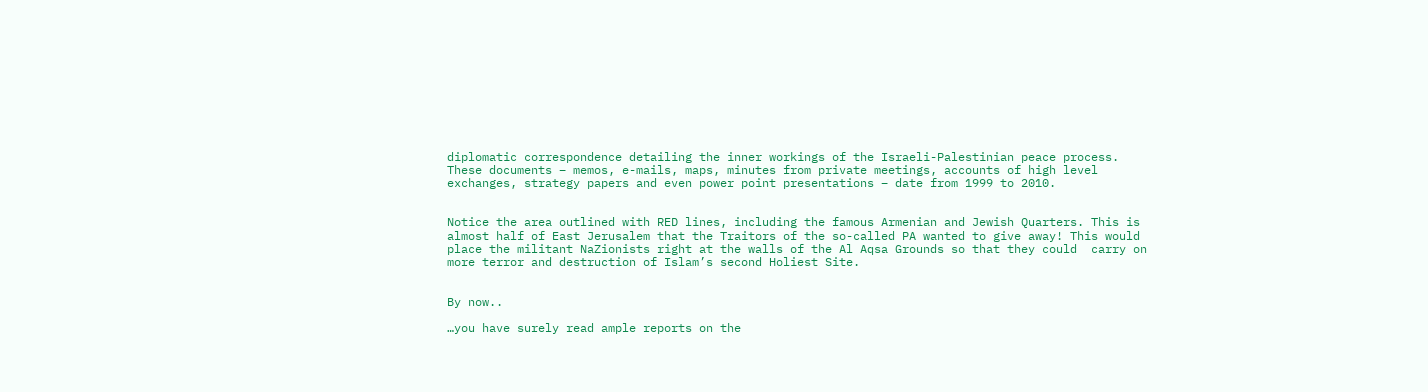diplomatic correspondence detailing the inner workings of the Israeli-Palestinian peace process. These documents – memos, e-mails, maps, minutes from private meetings, accounts of high level exchanges, strategy papers and even power point presentations – date from 1999 to 2010.


Notice the area outlined with RED lines, including the famous Armenian and Jewish Quarters. This is almost half of East Jerusalem that the Traitors of the so-called PA wanted to give away! This would place the militant NaZionists right at the walls of the Al Aqsa Grounds so that they could  carry on more terror and destruction of Islam’s second Holiest Site.


By now..

…you have surely read ample reports on the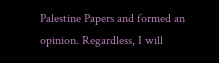Palestine Papers and formed an opinion. Regardless, I will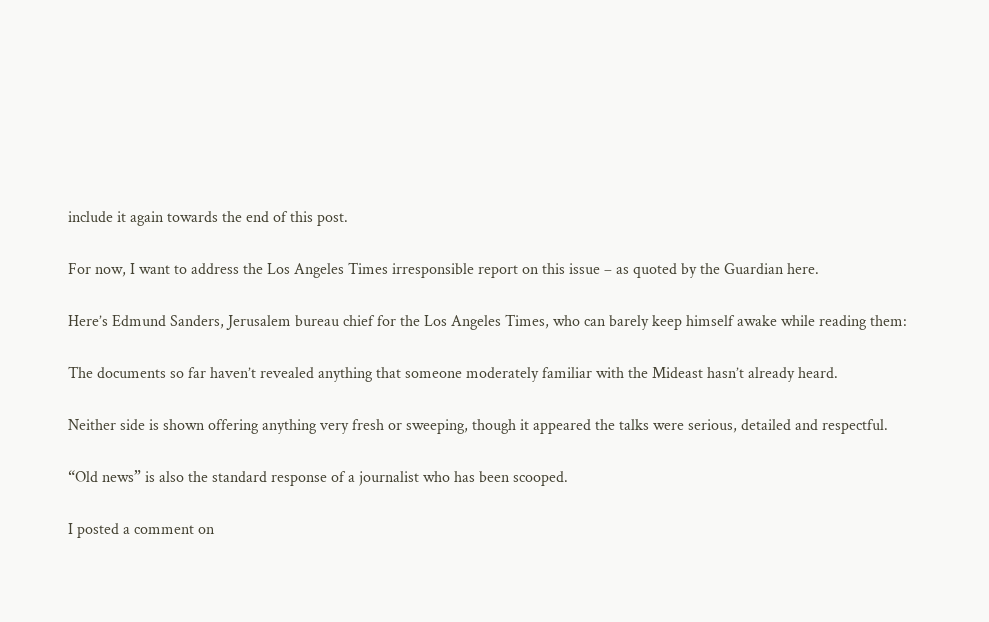include it again towards the end of this post.

For now, I want to address the Los Angeles Times irresponsible report on this issue – as quoted by the Guardian here.

Here’s Edmund Sanders, Jerusalem bureau chief for the Los Angeles Times, who can barely keep himself awake while reading them:

The documents so far haven’t revealed anything that someone moderately familiar with the Mideast hasn’t already heard.

Neither side is shown offering anything very fresh or sweeping, though it appeared the talks were serious, detailed and respectful.

“Old news” is also the standard response of a journalist who has been scooped.

I posted a comment on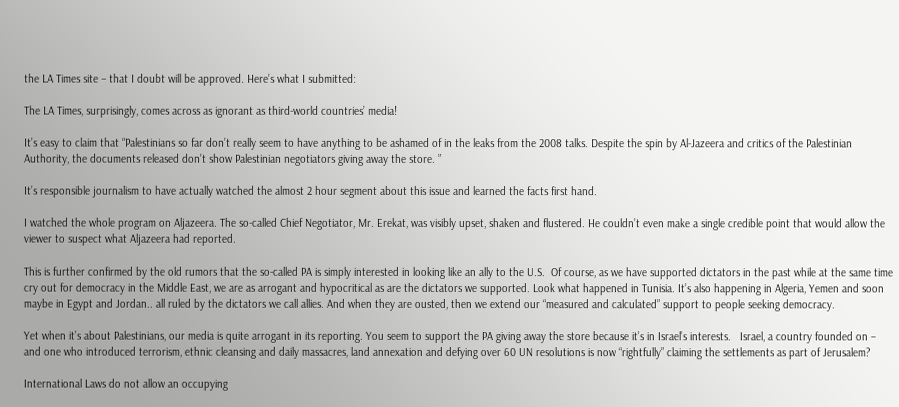the LA Times site – that I doubt will be approved. Here’s what I submitted:

The LA Times, surprisingly, comes across as ignorant as third-world countries’ media!

It’s easy to claim that “Palestinians so far don’t really seem to have anything to be ashamed of in the leaks from the 2008 talks. Despite the spin by Al-Jazeera and critics of the Palestinian Authority, the documents released don’t show Palestinian negotiators giving away the store. ”

It’s responsible journalism to have actually watched the almost 2 hour segment about this issue and learned the facts first hand.

I watched the whole program on Aljazeera. The so-called Chief Negotiator, Mr. Erekat, was visibly upset, shaken and flustered. He couldn’t even make a single credible point that would allow the viewer to suspect what Aljazeera had reported.

This is further confirmed by the old rumors that the so-called PA is simply interested in looking like an ally to the U.S.  Of course, as we have supported dictators in the past while at the same time cry out for democracy in the Middle East, we are as arrogant and hypocritical as are the dictators we supported. Look what happened in Tunisia. It’s also happening in Algeria, Yemen and soon maybe in Egypt and Jordan.. all ruled by the dictators we call allies. And when they are ousted, then we extend our “measured and calculated” support to people seeking democracy.

Yet when it’s about Palestinians, our media is quite arrogant in its reporting. You seem to support the PA giving away the store because it’s in Israel’s interests.   Israel, a country founded on – and one who introduced terrorism, ethnic cleansing and daily massacres, land annexation and defying over 60 UN resolutions is now “rightfully” claiming the settlements as part of Jerusalem?

International Laws do not allow an occupying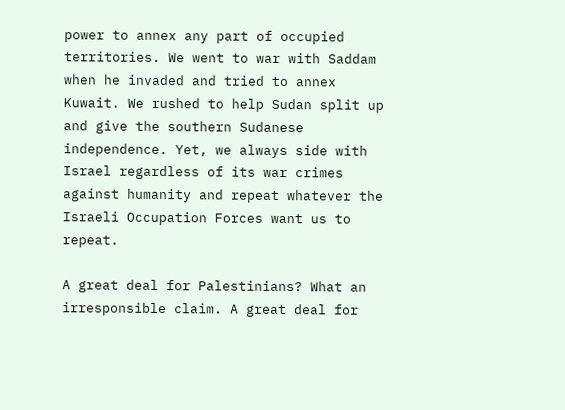power to annex any part of occupied territories. We went to war with Saddam when he invaded and tried to annex Kuwait. We rushed to help Sudan split up and give the southern Sudanese independence. Yet, we always side with Israel regardless of its war crimes against humanity and repeat whatever the Israeli Occupation Forces want us to repeat.

A great deal for Palestinians? What an irresponsible claim. A great deal for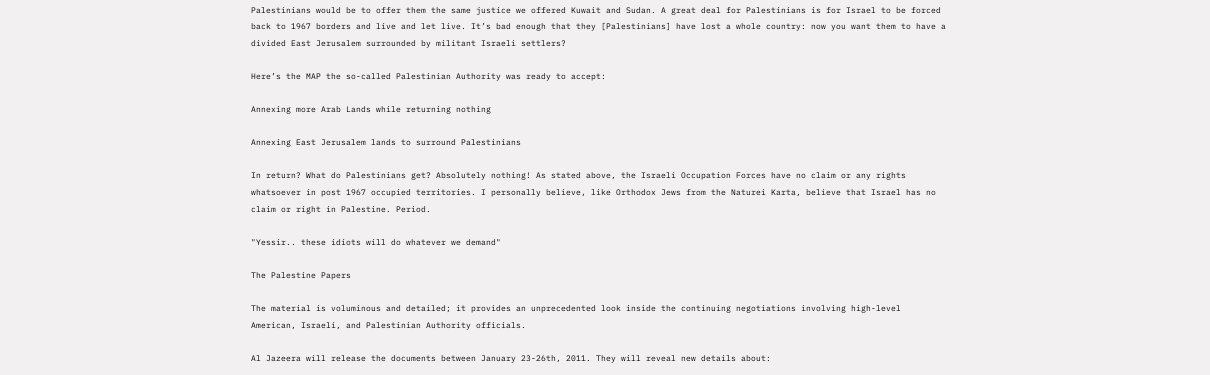Palestinians would be to offer them the same justice we offered Kuwait and Sudan. A great deal for Palestinians is for Israel to be forced back to 1967 borders and live and let live. It’s bad enough that they [Palestinians] have lost a whole country: now you want them to have a divided East Jerusalem surrounded by militant Israeli settlers?

Here’s the MAP the so-called Palestinian Authority was ready to accept:

Annexing more Arab Lands while returning nothing

Annexing East Jerusalem lands to surround Palestinians

In return? What do Palestinians get? Absolutely nothing! As stated above, the Israeli Occupation Forces have no claim or any rights whatsoever in post 1967 occupied territories. I personally believe, like Orthodox Jews from the Naturei Karta, believe that Israel has no claim or right in Palestine. Period.

"Yessir.. these idiots will do whatever we demand"

The Palestine Papers

The material is voluminous and detailed; it provides an unprecedented look inside the continuing negotiations involving high-level American, Israeli, and Palestinian Authority officials.

Al Jazeera will release the documents between January 23-26th, 2011. They will reveal new details about: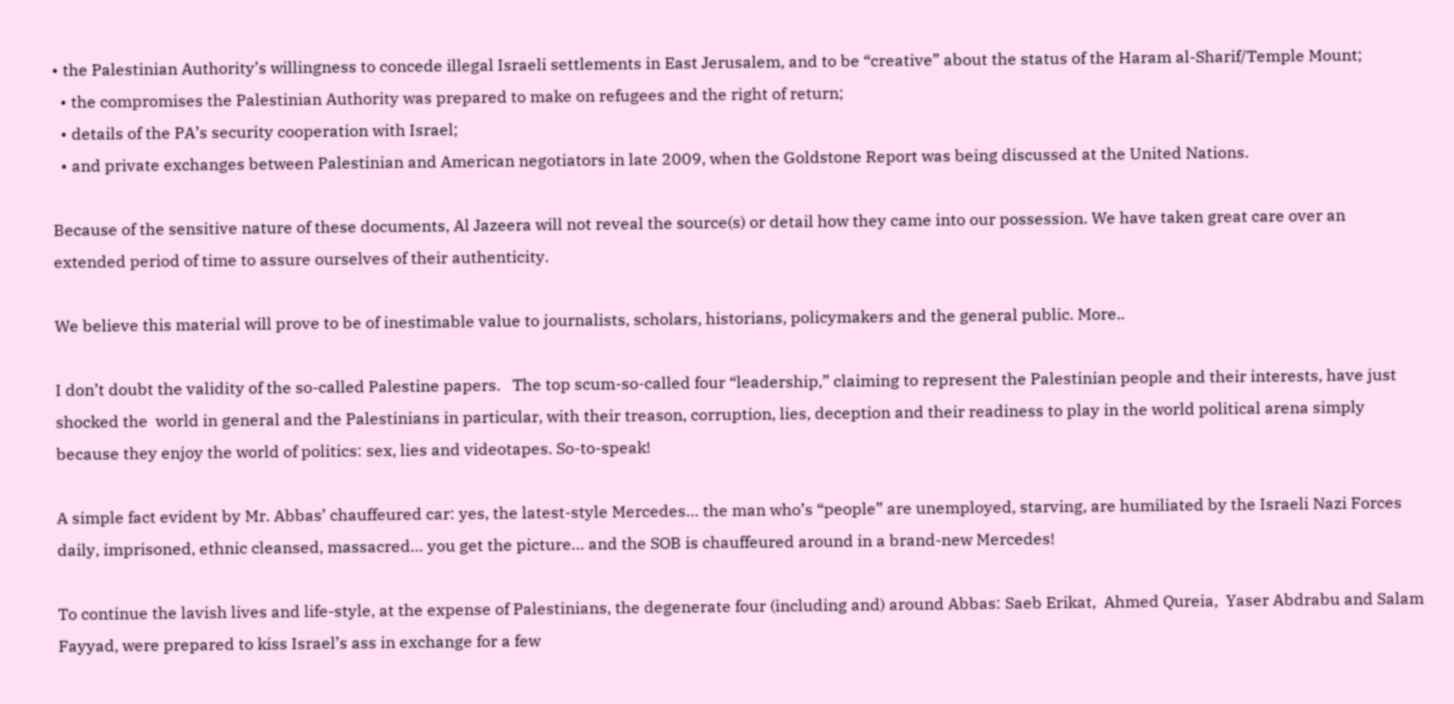• the Palestinian Authority’s willingness to concede illegal Israeli settlements in East Jerusalem, and to be “creative” about the status of the Haram al-Sharif/Temple Mount;
  • the compromises the Palestinian Authority was prepared to make on refugees and the right of return;
  • details of the PA’s security cooperation with Israel;
  • and private exchanges between Palestinian and American negotiators in late 2009, when the Goldstone Report was being discussed at the United Nations.

Because of the sensitive nature of these documents, Al Jazeera will not reveal the source(s) or detail how they came into our possession. We have taken great care over an extended period of time to assure ourselves of their authenticity.

We believe this material will prove to be of inestimable value to journalists, scholars, historians, policymakers and the general public. More..

I don’t doubt the validity of the so-called Palestine papers.   The top scum-so-called four “leadership,” claiming to represent the Palestinian people and their interests, have just shocked the  world in general and the Palestinians in particular, with their treason, corruption, lies, deception and their readiness to play in the world political arena simply because they enjoy the world of politics: sex, lies and videotapes. So-to-speak!

A simple fact evident by Mr. Abbas’ chauffeured car: yes, the latest-style Mercedes… the man who’s “people” are unemployed, starving, are humiliated by the Israeli Nazi Forces daily, imprisoned, ethnic cleansed, massacred… you get the picture… and the SOB is chauffeured around in a brand-new Mercedes!

To continue the lavish lives and life-style, at the expense of Palestinians, the degenerate four (including and) around Abbas: Saeb Erikat,  Ahmed Qureia,  Yaser Abdrabu and Salam Fayyad, were prepared to kiss Israel’s ass in exchange for a few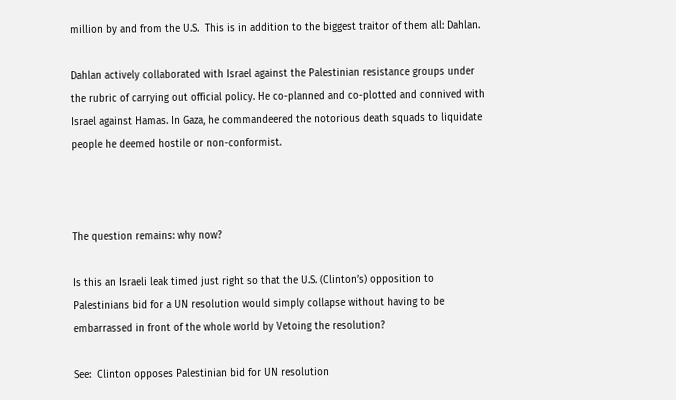million by and from the U.S.  This is in addition to the biggest traitor of them all: Dahlan.

Dahlan actively collaborated with Israel against the Palestinian resistance groups under the rubric of carrying out official policy. He co-planned and co-plotted and connived with Israel against Hamas. In Gaza, he commandeered the notorious death squads to liquidate people he deemed hostile or non-conformist.



The question remains: why now?

Is this an Israeli leak timed just right so that the U.S. (Clinton’s) opposition to Palestinians bid for a UN resolution would simply collapse without having to be embarrassed in front of the whole world by Vetoing the resolution?

See:  Clinton opposes Palestinian bid for UN resolution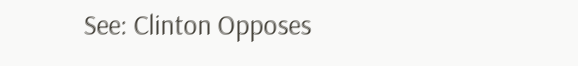See: Clinton Opposes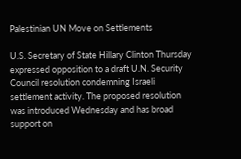Palestinian UN Move on Settlements

U.S. Secretary of State Hillary Clinton Thursday expressed opposition to a draft U.N. Security Council resolution condemning Israeli settlement activity. The proposed resolution was introduced Wednesday and has broad support on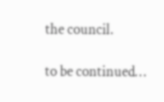the council.

to be continued…